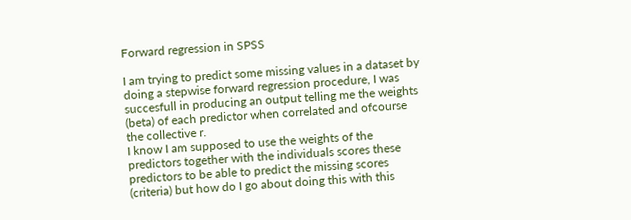Forward regression in SPSS

I am trying to predict some missing values in a dataset by doing a stepwise forward regression procedure, I was succesfull in producing an output telling me the weights (beta) of each predictor when correlated and ofcourse the collective r.
I know I am supposed to use the weights of the predictors together with the individuals scores these predictors to be able to predict the missing scores (criteria) but how do I go about doing this with this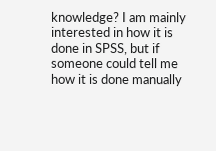knowledge? I am mainly interested in how it is done in SPSS, but if someone could tell me how it is done manually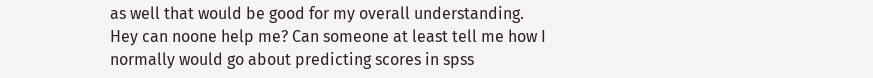as well that would be good for my overall understanding.
Hey can noone help me? Can someone at least tell me how I normally would go about predicting scores in spss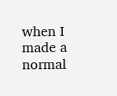when I made a normal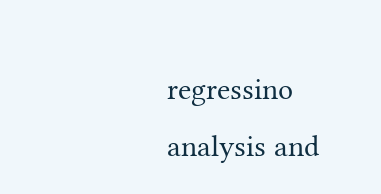regressino analysis and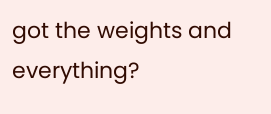got the weights and everything?